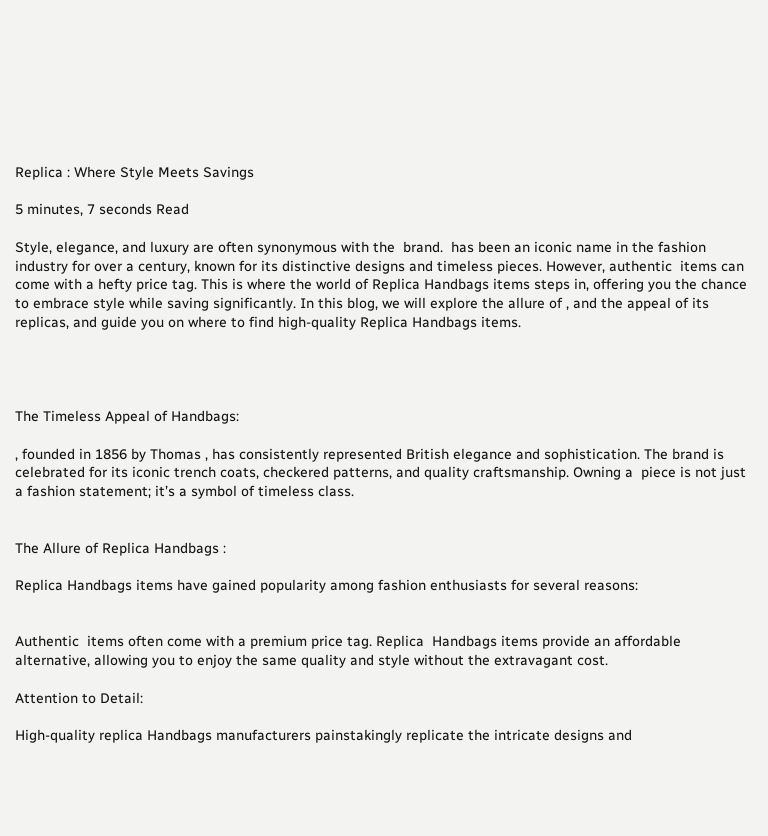Replica : Where Style Meets Savings

5 minutes, 7 seconds Read

Style, elegance, and luxury are often synonymous with the  brand.  has been an iconic name in the fashion industry for over a century, known for its distinctive designs and timeless pieces. However, authentic  items can come with a hefty price tag. This is where the world of Replica Handbags items steps in, offering you the chance to embrace style while saving significantly. In this blog, we will explore the allure of , and the appeal of its replicas, and guide you on where to find high-quality Replica Handbags items.




The Timeless Appeal of Handbags:

, founded in 1856 by Thomas , has consistently represented British elegance and sophistication. The brand is celebrated for its iconic trench coats, checkered patterns, and quality craftsmanship. Owning a  piece is not just a fashion statement; it’s a symbol of timeless class.


The Allure of Replica Handbags :

Replica Handbags items have gained popularity among fashion enthusiasts for several reasons:


Authentic  items often come with a premium price tag. Replica  Handbags items provide an affordable alternative, allowing you to enjoy the same quality and style without the extravagant cost.

Attention to Detail:

High-quality replica Handbags manufacturers painstakingly replicate the intricate designs and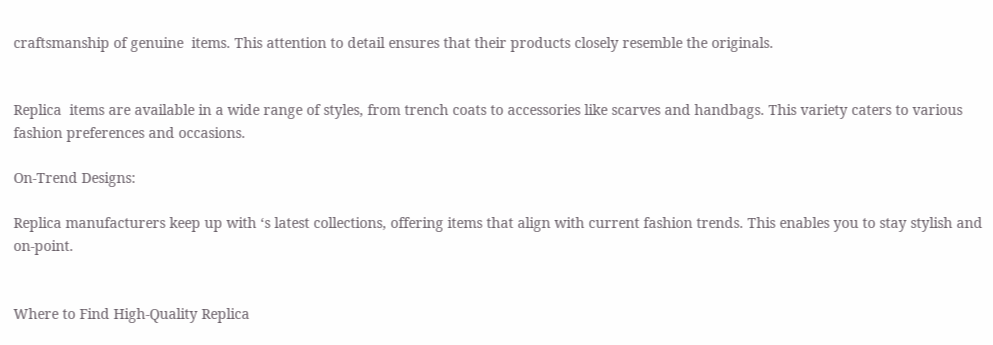craftsmanship of genuine  items. This attention to detail ensures that their products closely resemble the originals.


Replica  items are available in a wide range of styles, from trench coats to accessories like scarves and handbags. This variety caters to various fashion preferences and occasions.

On-Trend Designs:

Replica manufacturers keep up with ‘s latest collections, offering items that align with current fashion trends. This enables you to stay stylish and on-point.


Where to Find High-Quality Replica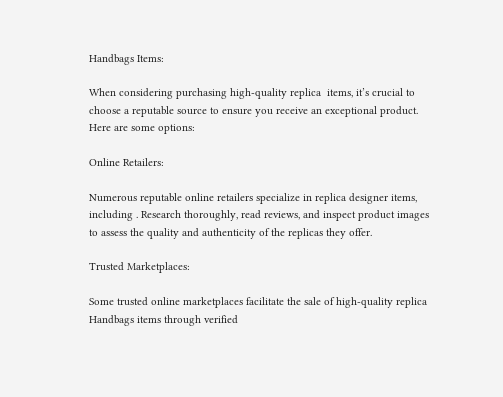Handbags Items:

When considering purchasing high-quality replica  items, it’s crucial to choose a reputable source to ensure you receive an exceptional product. Here are some options:

Online Retailers:

Numerous reputable online retailers specialize in replica designer items, including . Research thoroughly, read reviews, and inspect product images to assess the quality and authenticity of the replicas they offer.

Trusted Marketplaces:

Some trusted online marketplaces facilitate the sale of high-quality replica Handbags items through verified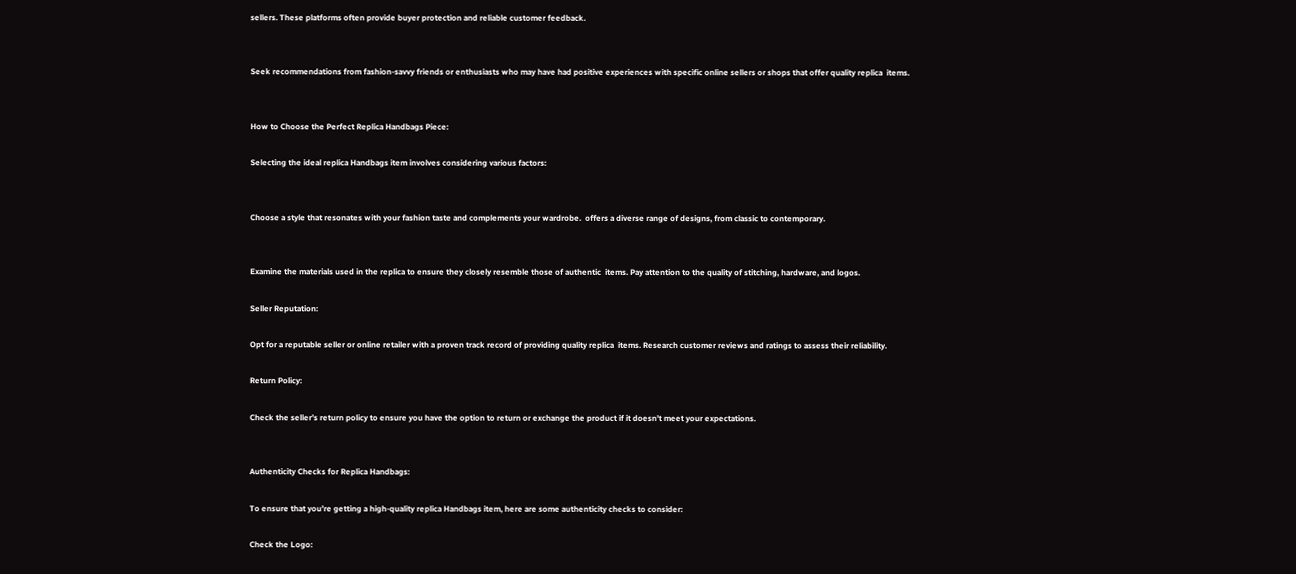sellers. These platforms often provide buyer protection and reliable customer feedback.


Seek recommendations from fashion-savvy friends or enthusiasts who may have had positive experiences with specific online sellers or shops that offer quality replica  items.


How to Choose the Perfect Replica Handbags Piece:

Selecting the ideal replica Handbags item involves considering various factors:


Choose a style that resonates with your fashion taste and complements your wardrobe.  offers a diverse range of designs, from classic to contemporary.


Examine the materials used in the replica to ensure they closely resemble those of authentic  items. Pay attention to the quality of stitching, hardware, and logos.

Seller Reputation:

Opt for a reputable seller or online retailer with a proven track record of providing quality replica  items. Research customer reviews and ratings to assess their reliability.

Return Policy:

Check the seller’s return policy to ensure you have the option to return or exchange the product if it doesn’t meet your expectations.


Authenticity Checks for Replica Handbags:

To ensure that you’re getting a high-quality replica Handbags item, here are some authenticity checks to consider:

Check the Logo: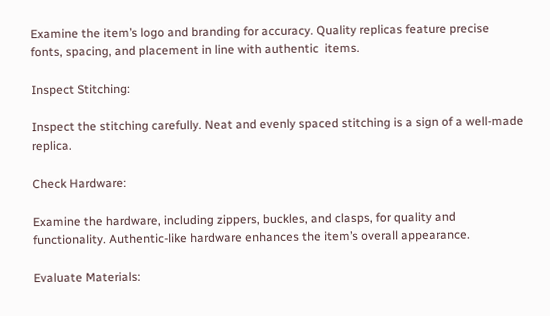Examine the item’s logo and branding for accuracy. Quality replicas feature precise fonts, spacing, and placement in line with authentic  items.

Inspect Stitching:

Inspect the stitching carefully. Neat and evenly spaced stitching is a sign of a well-made replica.

Check Hardware:

Examine the hardware, including zippers, buckles, and clasps, for quality and functionality. Authentic-like hardware enhances the item’s overall appearance.

Evaluate Materials: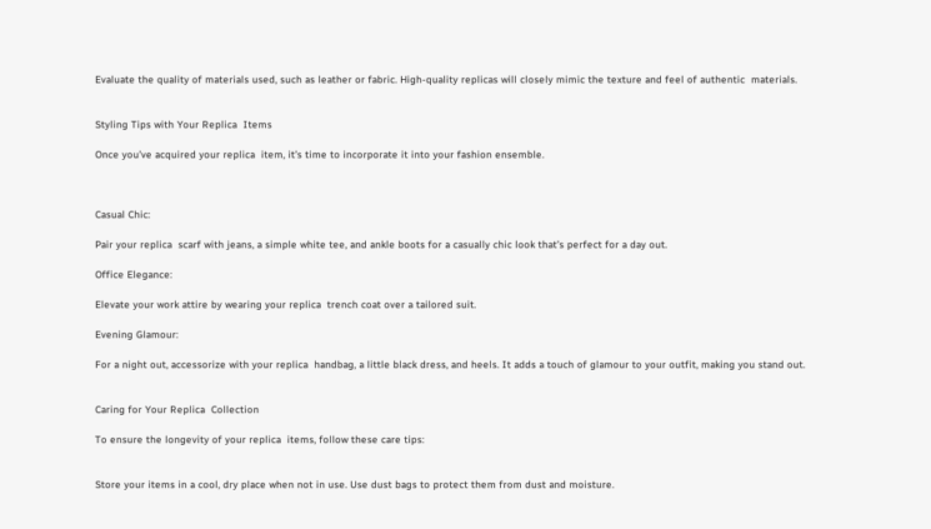Evaluate the quality of materials used, such as leather or fabric. High-quality replicas will closely mimic the texture and feel of authentic  materials.


Styling Tips with Your Replica  Items

Once you’ve acquired your replica  item, it’s time to incorporate it into your fashion ensemble.



Casual Chic:

Pair your replica  scarf with jeans, a simple white tee, and ankle boots for a casually chic look that’s perfect for a day out.

Office Elegance:

Elevate your work attire by wearing your replica  trench coat over a tailored suit.

Evening Glamour:

For a night out, accessorize with your replica  handbag, a little black dress, and heels. It adds a touch of glamour to your outfit, making you stand out.


Caring for Your Replica  Collection

To ensure the longevity of your replica  items, follow these care tips:


Store your items in a cool, dry place when not in use. Use dust bags to protect them from dust and moisture.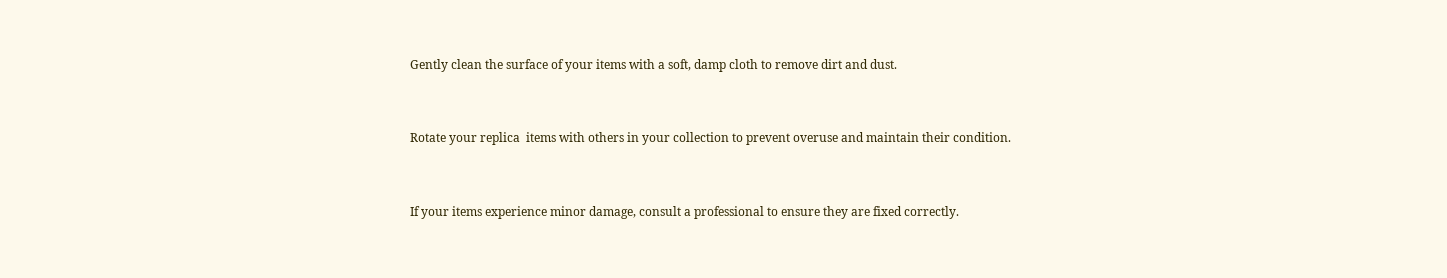Gently clean the surface of your items with a soft, damp cloth to remove dirt and dust.


Rotate your replica  items with others in your collection to prevent overuse and maintain their condition.


If your items experience minor damage, consult a professional to ensure they are fixed correctly.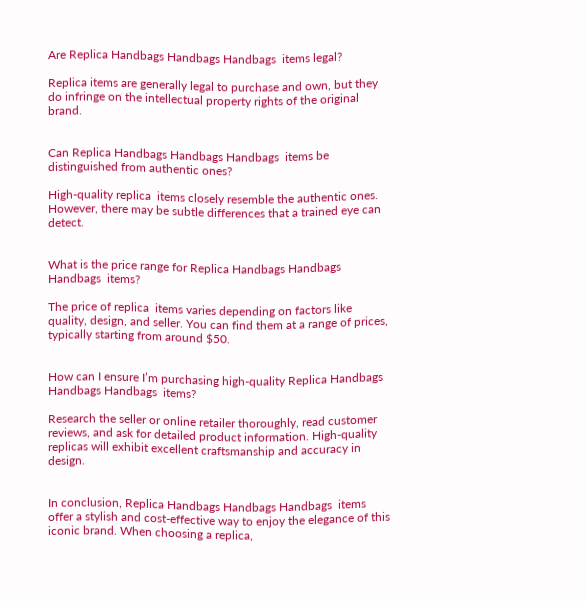Are Replica Handbags Handbags Handbags  items legal?

Replica items are generally legal to purchase and own, but they do infringe on the intellectual property rights of the original brand.


Can Replica Handbags Handbags Handbags  items be distinguished from authentic ones?

High-quality replica  items closely resemble the authentic ones. However, there may be subtle differences that a trained eye can detect.


What is the price range for Replica Handbags Handbags Handbags  items?

The price of replica  items varies depending on factors like quality, design, and seller. You can find them at a range of prices, typically starting from around $50.


How can I ensure I’m purchasing high-quality Replica Handbags Handbags Handbags  items?

Research the seller or online retailer thoroughly, read customer reviews, and ask for detailed product information. High-quality replicas will exhibit excellent craftsmanship and accuracy in design.


In conclusion, Replica Handbags Handbags Handbags  items offer a stylish and cost-effective way to enjoy the elegance of this iconic brand. When choosing a replica,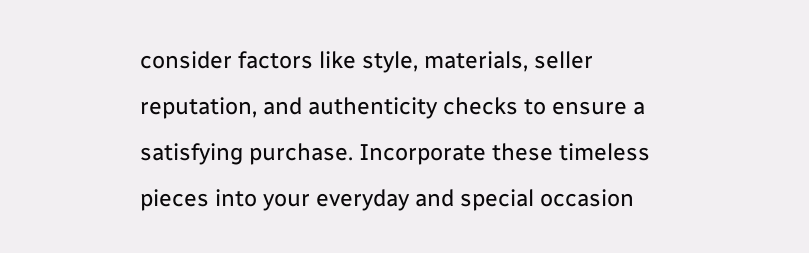consider factors like style, materials, seller reputation, and authenticity checks to ensure a satisfying purchase. Incorporate these timeless pieces into your everyday and special occasion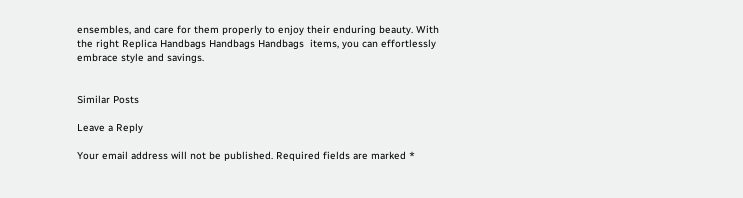ensembles, and care for them properly to enjoy their enduring beauty. With the right Replica Handbags Handbags Handbags  items, you can effortlessly embrace style and savings.


Similar Posts

Leave a Reply

Your email address will not be published. Required fields are marked *